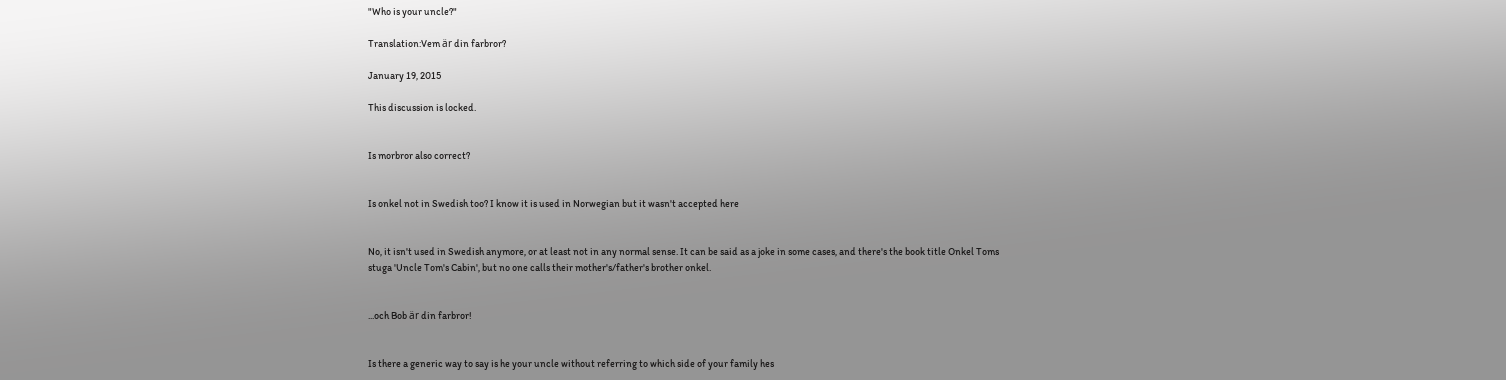"Who is your uncle?"

Translation:Vem är din farbror?

January 19, 2015

This discussion is locked.


Is morbror also correct?


Is onkel not in Swedish too? I know it is used in Norwegian but it wasn't accepted here


No, it isn't used in Swedish anymore, or at least not in any normal sense. It can be said as a joke in some cases, and there's the book title Onkel Toms stuga 'Uncle Tom's Cabin', but no one calls their mother's/father's brother onkel.


...och Bob är din farbror!


Is there a generic way to say is he your uncle without referring to which side of your family hes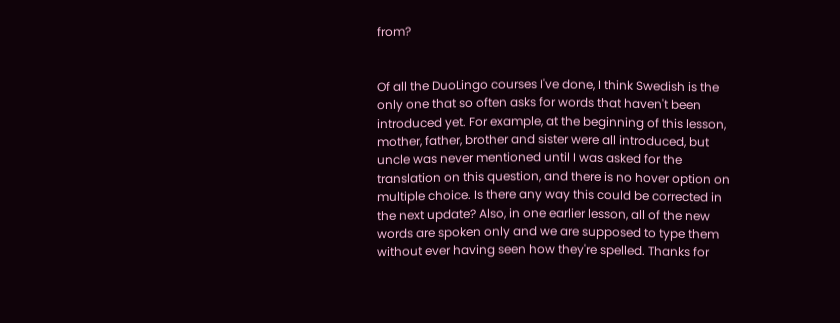from?


Of all the DuoLingo courses I've done, I think Swedish is the only one that so often asks for words that haven't been introduced yet. For example, at the beginning of this lesson, mother, father, brother and sister were all introduced, but uncle was never mentioned until I was asked for the translation on this question, and there is no hover option on multiple choice. Is there any way this could be corrected in the next update? Also, in one earlier lesson, all of the new words are spoken only and we are supposed to type them without ever having seen how they're spelled. Thanks for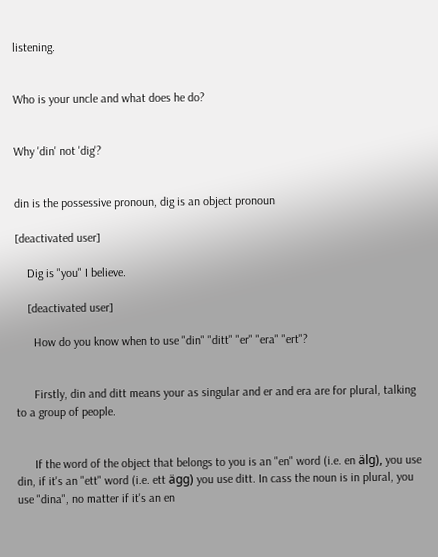listening.


Who is your uncle and what does he do?


Why 'din' not 'dig'?


din is the possessive pronoun, dig is an object pronoun

[deactivated user]

    Dig is "you" I believe.

    [deactivated user]

      How do you know when to use "din" "ditt" "er" "era" "ert"?


      Firstly, din and ditt means your as singular and er and era are for plural, talking to a group of people.


      If the word of the object that belongs to you is an "en" word (i.e. en älg), you use din, if it's an "ett" word (i.e. ett ägg) you use ditt. In cass the noun is in plural, you use "dina", no matter if it's an en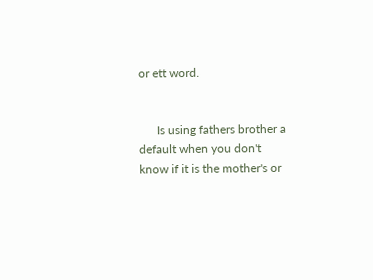or ett word.


      Is using fathers brother a default when you don't know if it is the mother's or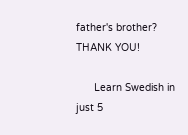father's brother? THANK YOU!

      Learn Swedish in just 5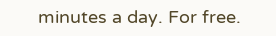minutes a day. For free.